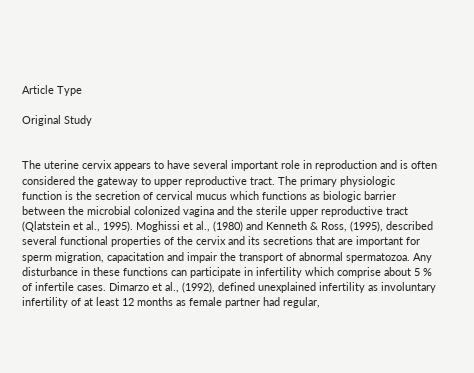Article Type

Original Study


The uterine cervix appears to have several important role in reproduction and is often considered the gateway to upper reproductive tract. The primary physiologic function is the secretion of cervical mucus which functions as biologic barrier between the microbial colonized vagina and the sterile upper reproductive tract (Qlatstein et al., 1995). Moghissi et al., (1980) and Kenneth & Ross, (1995), described several functional properties of the cervix and its secretions that are important for sperm migration, capacitation and impair the transport of abnormal spermatozoa. Any disturbance in these functions can participate in infertility which comprise about 5 % of infertile cases. Dimarzo et al., (1992), defined unexplained infertility as involuntary infertility of at least 12 months as female partner had regular,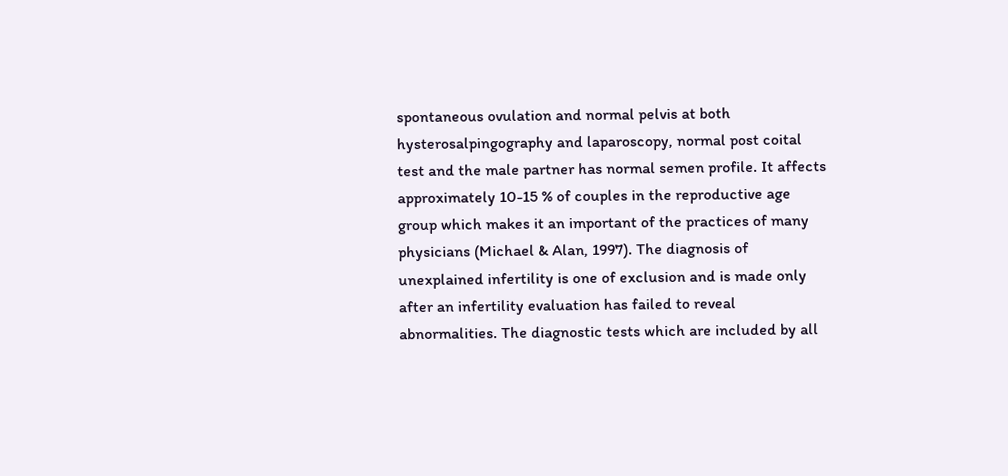spontaneous ovulation and normal pelvis at both hysterosalpingography and laparoscopy, normal post coital test and the male partner has normal semen profile. It affects approximately 10-15 % of couples in the reproductive age group which makes it an important of the practices of many physicians (Michael & Alan, 1997). The diagnosis of unexplained infertility is one of exclusion and is made only after an infertility evaluation has failed to reveal abnormalities. The diagnostic tests which are included by all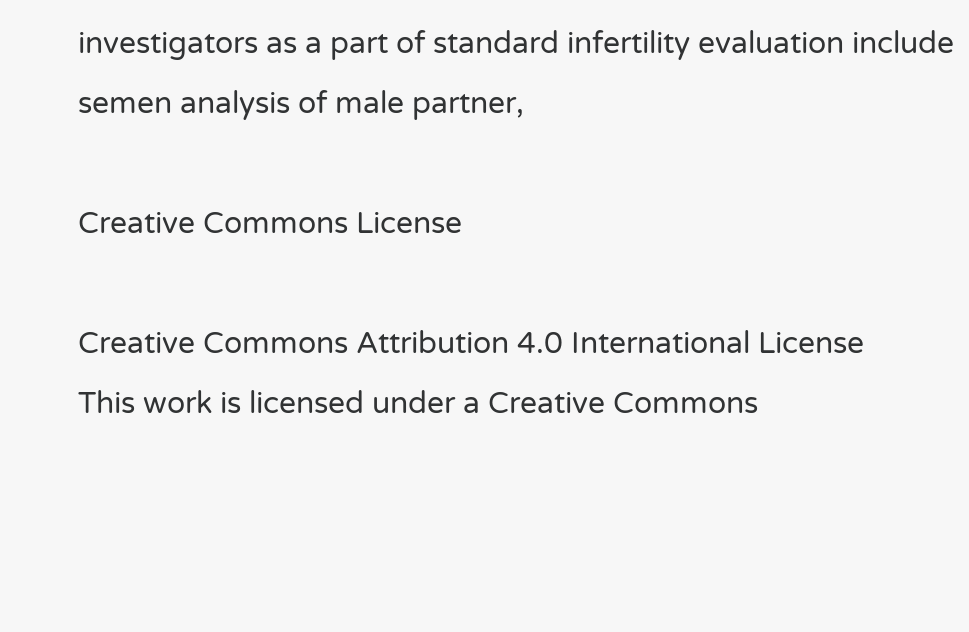investigators as a part of standard infertility evaluation include semen analysis of male partner,

Creative Commons License

Creative Commons Attribution 4.0 International License
This work is licensed under a Creative Commons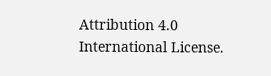Attribution 4.0 International License.